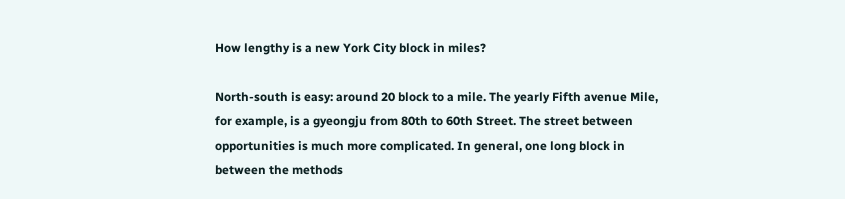How lengthy is a new York City block in miles?

North-south is easy: around 20 block to a mile. The yearly Fifth avenue Mile, for example, is a gyeongju from 80th to 60th Street. The street between opportunities is much more complicated. In general, one long block in between the methods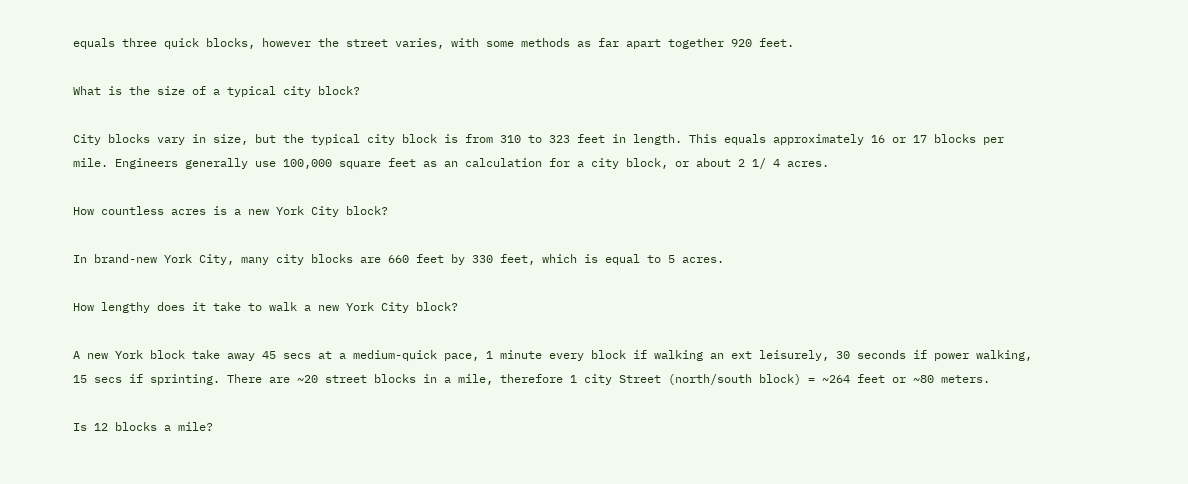equals three quick blocks, however the street varies, with some methods as far apart together 920 feet.

What is the size of a typical city block?

City blocks vary in size, but the typical city block is from 310 to 323 feet in length. This equals approximately 16 or 17 blocks per mile. Engineers generally use 100,000 square feet as an calculation for a city block, or about 2 1/ 4 acres.

How countless acres is a new York City block?

In brand-new York City, many city blocks are 660 feet by 330 feet, which is equal to 5 acres.

How lengthy does it take to walk a new York City block?

A new York block take away 45 secs at a medium-quick pace, 1 minute every block if walking an ext leisurely, 30 seconds if power walking, 15 secs if sprinting. There are ~20 street blocks in a mile, therefore 1 city Street (north/south block) = ~264 feet or ~80 meters.

Is 12 blocks a mile?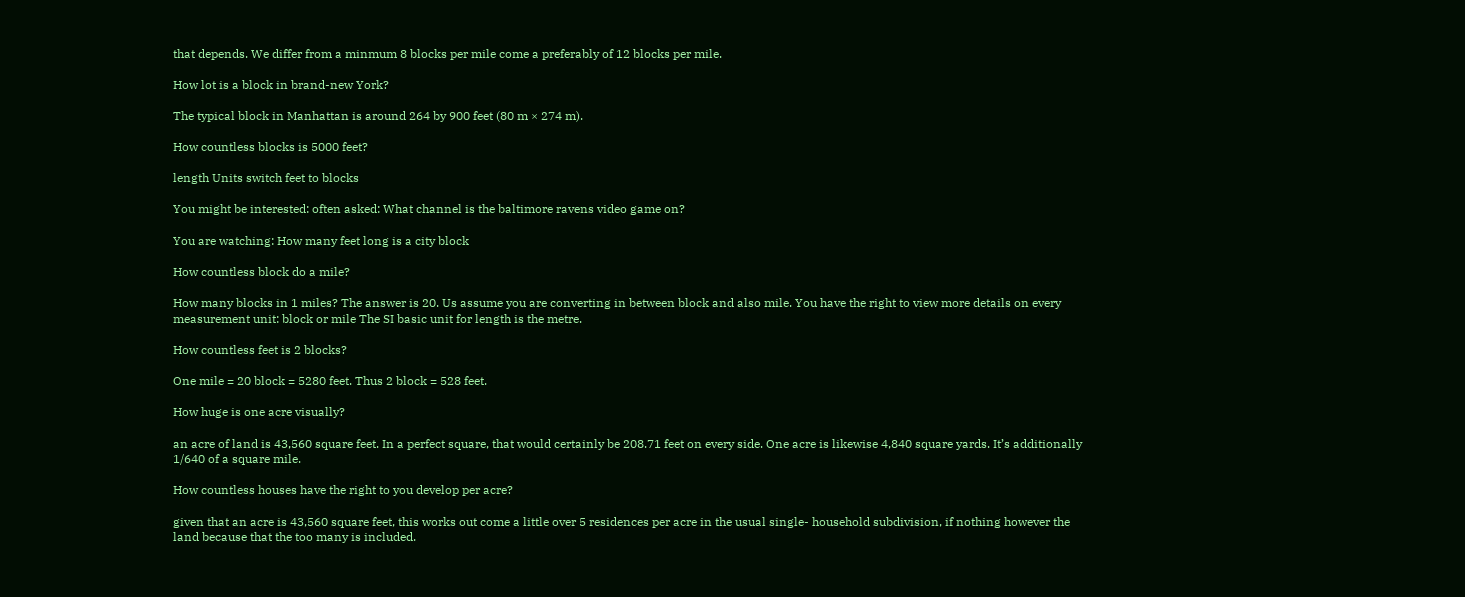that depends. We differ from a minmum 8 blocks per mile come a preferably of 12 blocks per mile.

How lot is a block in brand-new York?

The typical block in Manhattan is around 264 by 900 feet (80 m × 274 m).

How countless blocks is 5000 feet?

length Units switch feet to blocks

You might be interested: often asked: What channel is the baltimore ravens video game on?

You are watching: How many feet long is a city block

How countless block do a mile?

How many blocks in 1 miles? The answer is 20. Us assume you are converting in between block and also mile. You have the right to view more details on every measurement unit: block or mile The SI basic unit for length is the metre.

How countless feet is 2 blocks?

One mile = 20 block = 5280 feet. Thus 2 block = 528 feet.

How huge is one acre visually?

an acre of land is 43,560 square feet. In a perfect square, that would certainly be 208.71 feet on every side. One acre is likewise 4,840 square yards. It’s additionally 1/640 of a square mile.

How countless houses have the right to you develop per acre?

given that an acre is 43,560 square feet, this works out come a little over 5 residences per acre in the usual single- household subdivision, if nothing however the land because that the too many is included.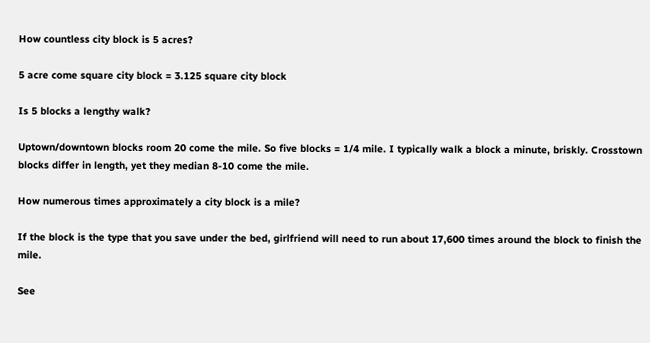How countless city block is 5 acres?

5 acre come square city block = 3.125 square city block

Is 5 blocks a lengthy walk?

Uptown/downtown blocks room 20 come the mile. So five blocks = 1/4 mile. I typically walk a block a minute, briskly. Crosstown blocks differ in length, yet they median 8-10 come the mile.

How numerous times approximately a city block is a mile?

If the block is the type that you save under the bed, girlfriend will need to run about 17,600 times around the block to finish the mile.

See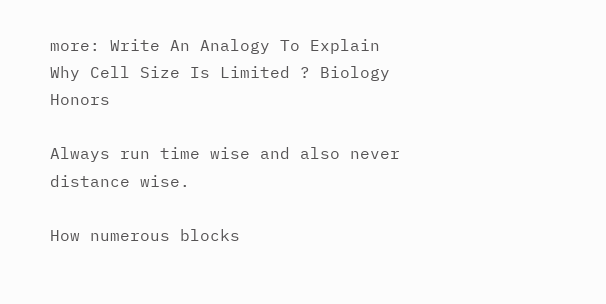more: Write An Analogy To Explain Why Cell Size Is Limited ? Biology Honors

Always run time wise and also never distance wise.

How numerous blocks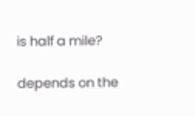is half a mile?

depends on the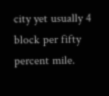city yet usually 4 block per fifty percent mile.